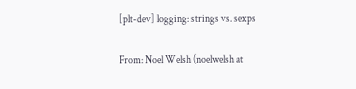[plt-dev] logging: strings vs. sexps

From: Noel Welsh (noelwelsh at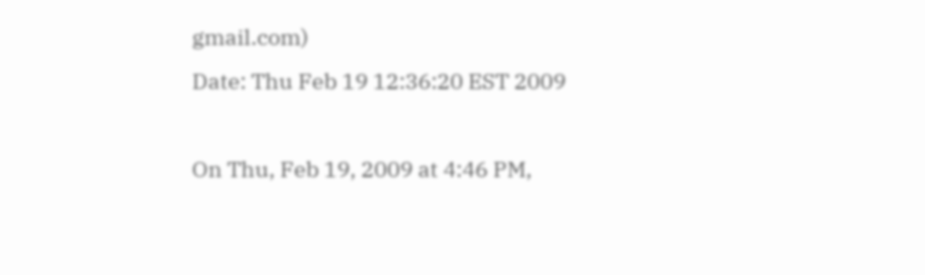gmail.com)
Date: Thu Feb 19 12:36:20 EST 2009

On Thu, Feb 19, 2009 at 4:46 PM,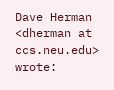Dave Herman <dherman at ccs.neu.edu> wrote: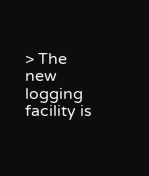> The new logging facility is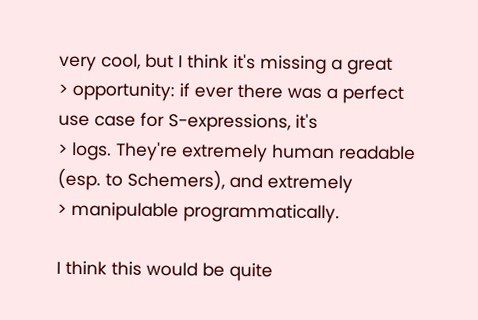very cool, but I think it's missing a great
> opportunity: if ever there was a perfect use case for S-expressions, it's
> logs. They're extremely human readable (esp. to Schemers), and extremely
> manipulable programmatically.

I think this would be quite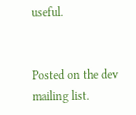useful.


Posted on the dev mailing list.